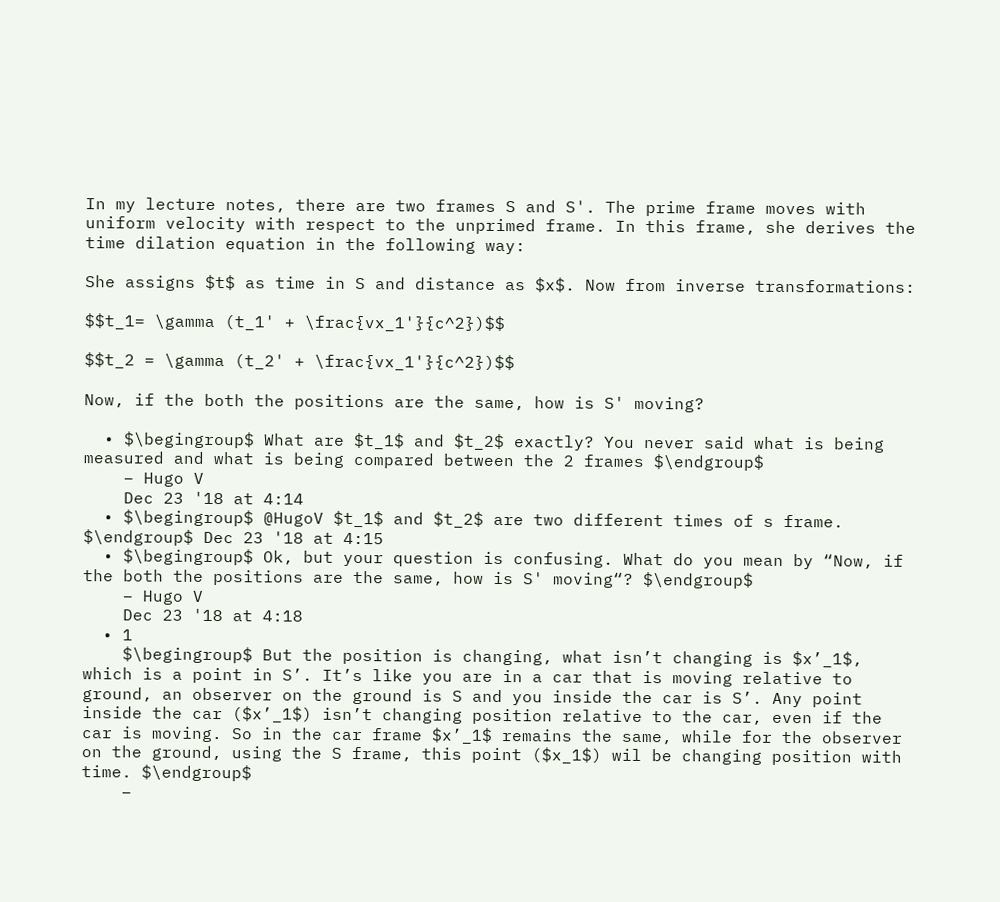In my lecture notes, there are two frames S and S'. The prime frame moves with uniform velocity with respect to the unprimed frame. In this frame, she derives the time dilation equation in the following way:

She assigns $t$ as time in S and distance as $x$. Now from inverse transformations:

$$t_1= \gamma (t_1' + \frac{vx_1'}{c^2})$$

$$t_2 = \gamma (t_2' + \frac{vx_1'}{c^2})$$

Now, if the both the positions are the same, how is S' moving?

  • $\begingroup$ What are $t_1$ and $t_2$ exactly? You never said what is being measured and what is being compared between the 2 frames $\endgroup$
    – Hugo V
    Dec 23 '18 at 4:14
  • $\begingroup$ @HugoV $t_1$ and $t_2$ are two different times of s frame. $\endgroup$ Dec 23 '18 at 4:15
  • $\begingroup$ Ok, but your question is confusing. What do you mean by “Now, if the both the positions are the same, how is S' moving“? $\endgroup$
    – Hugo V
    Dec 23 '18 at 4:18
  • 1
    $\begingroup$ But the position is changing, what isn’t changing is $x’_1$, which is a point in S’. It’s like you are in a car that is moving relative to ground, an observer on the ground is S and you inside the car is S’. Any point inside the car ($x’_1$) isn’t changing position relative to the car, even if the car is moving. So in the car frame $x’_1$ remains the same, while for the observer on the ground, using the S frame, this point ($x_1$) wil be changing position with time. $\endgroup$
    –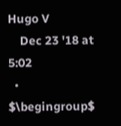Hugo V
    Dec 23 '18 at 5:02
  • $\begingroup$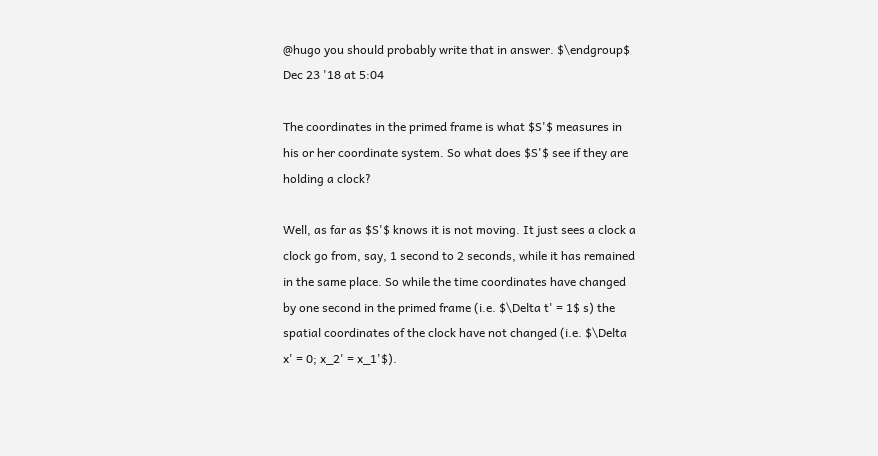@hugo you should probably write that in answer. $\endgroup$ Dec 23 '18 at 5:04

The coordinates in the primed frame is what $S'$ measures in his or her coordinate system. So what does $S'$ see if they are holding a clock?

Well, as far as $S'$ knows it is not moving. It just sees a clock a clock go from, say, 1 second to 2 seconds, while it has remained in the same place. So while the time coordinates have changed by one second in the primed frame (i.e. $\Delta t' = 1$ s) the spatial coordinates of the clock have not changed (i.e. $\Delta x' = 0; x_2' = x_1'$).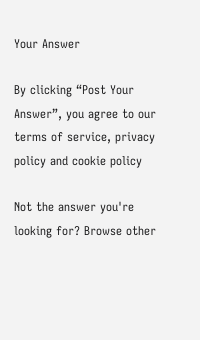Your Answer

By clicking “Post Your Answer”, you agree to our terms of service, privacy policy and cookie policy

Not the answer you're looking for? Browse other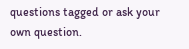questions tagged or ask your own question.